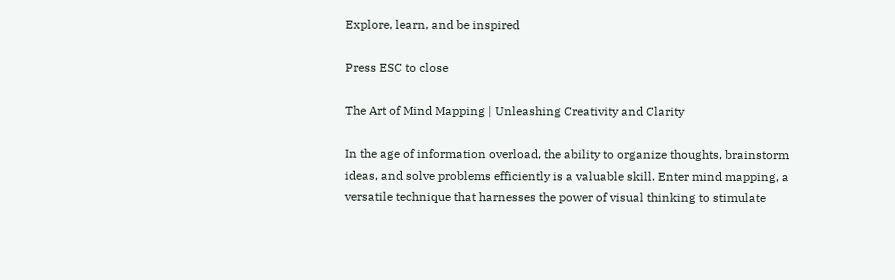Explore, learn, and be inspired

Press ESC to close

The Art of Mind Mapping | Unleashing Creativity and Clarity

In the age of information overload, the ability to organize thoughts, brainstorm ideas, and solve problems efficiently is a valuable skill. Enter mind mapping, a versatile technique that harnesses the power of visual thinking to stimulate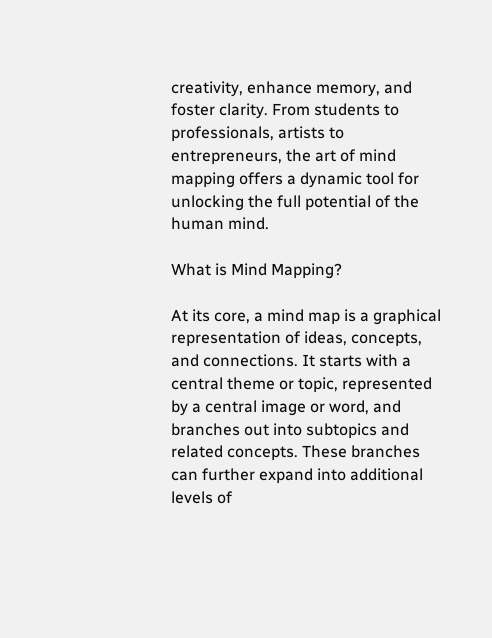creativity, enhance memory, and foster clarity. From students to professionals, artists to entrepreneurs, the art of mind mapping offers a dynamic tool for unlocking the full potential of the human mind.

What is Mind Mapping?

At its core, a mind map is a graphical representation of ideas, concepts, and connections. It starts with a central theme or topic, represented by a central image or word, and branches out into subtopics and related concepts. These branches can further expand into additional levels of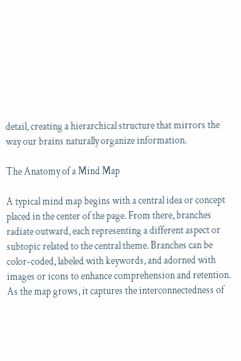detail, creating a hierarchical structure that mirrors the way our brains naturally organize information.

The Anatomy of a Mind Map

A typical mind map begins with a central idea or concept placed in the center of the page. From there, branches radiate outward, each representing a different aspect or subtopic related to the central theme. Branches can be color-coded, labeled with keywords, and adorned with images or icons to enhance comprehension and retention. As the map grows, it captures the interconnectedness of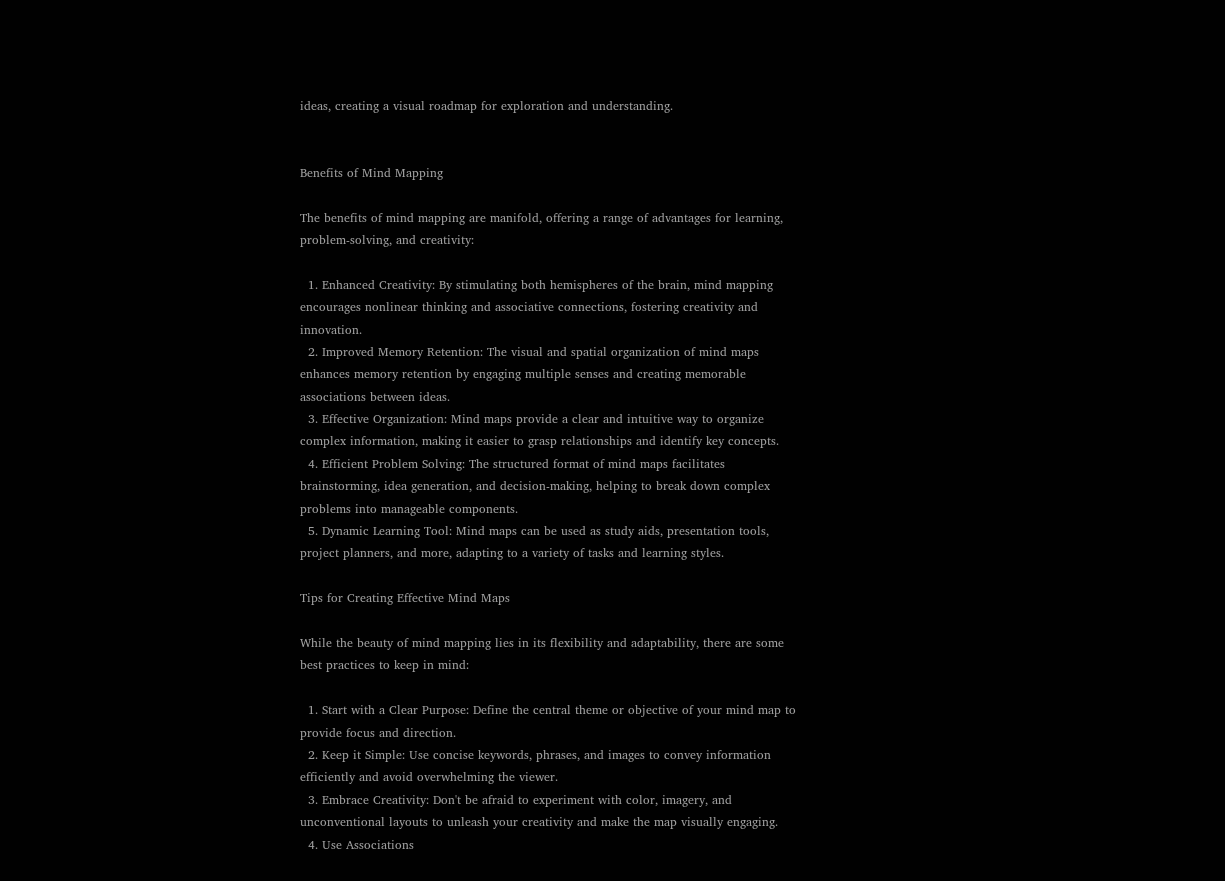ideas, creating a visual roadmap for exploration and understanding.


Benefits of Mind Mapping

The benefits of mind mapping are manifold, offering a range of advantages for learning, problem-solving, and creativity:

  1. Enhanced Creativity: By stimulating both hemispheres of the brain, mind mapping encourages nonlinear thinking and associative connections, fostering creativity and innovation.
  2. Improved Memory Retention: The visual and spatial organization of mind maps enhances memory retention by engaging multiple senses and creating memorable associations between ideas.
  3. Effective Organization: Mind maps provide a clear and intuitive way to organize complex information, making it easier to grasp relationships and identify key concepts.
  4. Efficient Problem Solving: The structured format of mind maps facilitates brainstorming, idea generation, and decision-making, helping to break down complex problems into manageable components.
  5. Dynamic Learning Tool: Mind maps can be used as study aids, presentation tools, project planners, and more, adapting to a variety of tasks and learning styles.

Tips for Creating Effective Mind Maps

While the beauty of mind mapping lies in its flexibility and adaptability, there are some best practices to keep in mind:

  1. Start with a Clear Purpose: Define the central theme or objective of your mind map to provide focus and direction.
  2. Keep it Simple: Use concise keywords, phrases, and images to convey information efficiently and avoid overwhelming the viewer.
  3. Embrace Creativity: Don't be afraid to experiment with color, imagery, and unconventional layouts to unleash your creativity and make the map visually engaging.
  4. Use Associations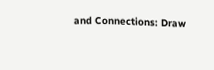and Connections: Draw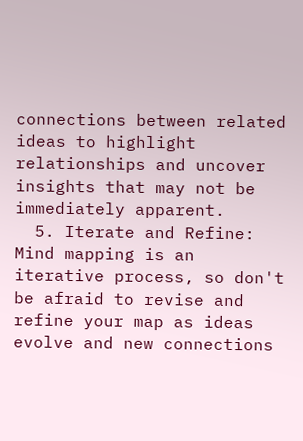connections between related ideas to highlight relationships and uncover insights that may not be immediately apparent.
  5. Iterate and Refine: Mind mapping is an iterative process, so don't be afraid to revise and refine your map as ideas evolve and new connections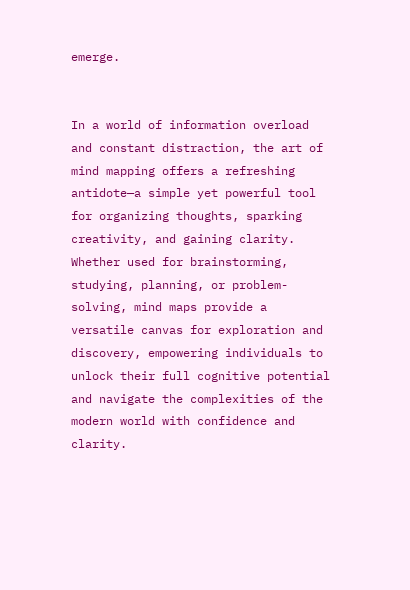emerge.


In a world of information overload and constant distraction, the art of mind mapping offers a refreshing antidote—a simple yet powerful tool for organizing thoughts, sparking creativity, and gaining clarity. Whether used for brainstorming, studying, planning, or problem-solving, mind maps provide a versatile canvas for exploration and discovery, empowering individuals to unlock their full cognitive potential and navigate the complexities of the modern world with confidence and clarity.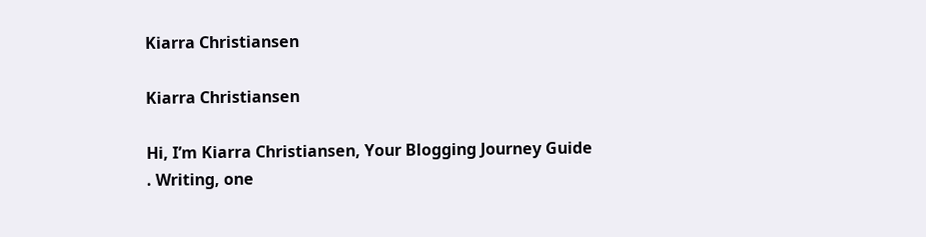Kiarra Christiansen

Kiarra Christiansen

Hi, I’m Kiarra Christiansen, Your Blogging Journey Guide . Writing, one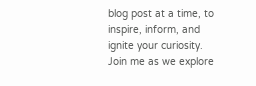blog post at a time, to inspire, inform, and ignite your curiosity. Join me as we explore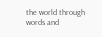the world through words and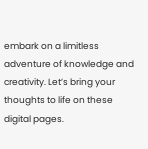embark on a limitless adventure of knowledge and creativity. Let’s bring your thoughts to life on these digital pages.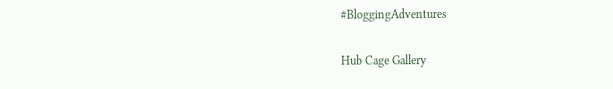#BloggingAdventures

Hub Cage Gallery